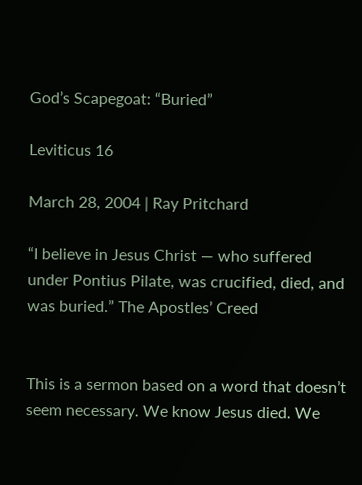God’s Scapegoat: “Buried”

Leviticus 16

March 28, 2004 | Ray Pritchard

“I believe in Jesus Christ — who suffered under Pontius Pilate, was crucified, died, and was buried.” The Apostles’ Creed


This is a sermon based on a word that doesn’t seem necessary. We know Jesus died. We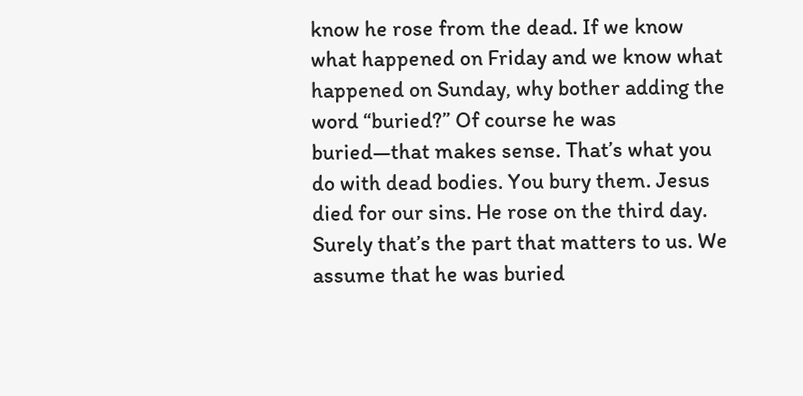know he rose from the dead. If we know what happened on Friday and we know what happened on Sunday, why bother adding the word “buried?” Of course he was buried—that makes sense. That’s what you do with dead bodies. You bury them. Jesus died for our sins. He rose on the third day. Surely that’s the part that matters to us. We assume that he was buried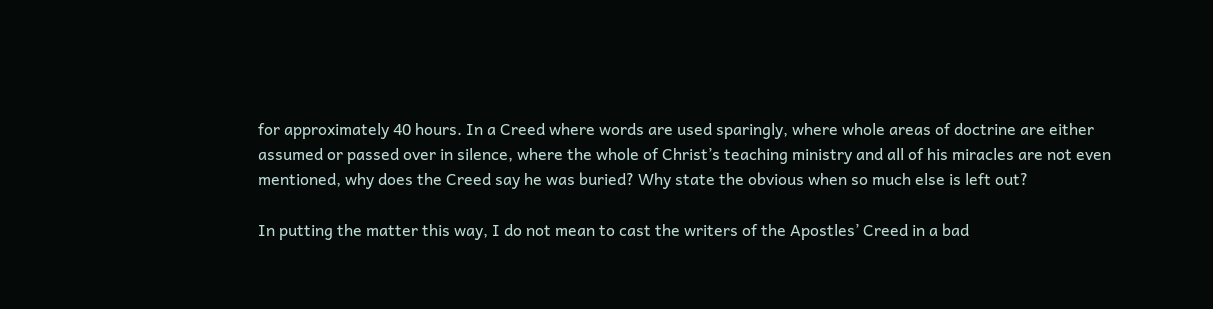for approximately 40 hours. In a Creed where words are used sparingly, where whole areas of doctrine are either assumed or passed over in silence, where the whole of Christ’s teaching ministry and all of his miracles are not even mentioned, why does the Creed say he was buried? Why state the obvious when so much else is left out?

In putting the matter this way, I do not mean to cast the writers of the Apostles’ Creed in a bad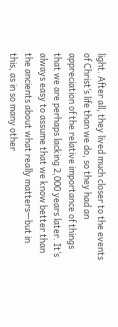light. After all, they lived much closer to the events of Christ’s life than we do, so they had an appreciation of the relative importance of things that we are perhaps lacking 2,000 years later. It’s always easy to assume that we know better than the ancients about what really matters—but in this, as in so many other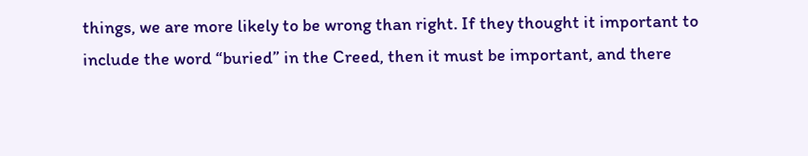things, we are more likely to be wrong than right. If they thought it important to include the word “buried” in the Creed, then it must be important, and there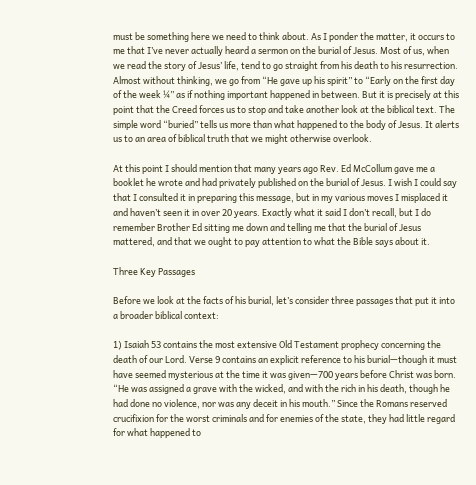must be something here we need to think about. As I ponder the matter, it occurs to me that I’ve never actually heard a sermon on the burial of Jesus. Most of us, when we read the story of Jesus’ life, tend to go straight from his death to his resurrection. Almost without thinking, we go from “He gave up his spirit” to “Early on the first day of the week ¼” as if nothing important happened in between. But it is precisely at this point that the Creed forces us to stop and take another look at the biblical text. The simple word “buried” tells us more than what happened to the body of Jesus. It alerts us to an area of biblical truth that we might otherwise overlook.

At this point I should mention that many years ago Rev. Ed McCollum gave me a booklet he wrote and had privately published on the burial of Jesus. I wish I could say that I consulted it in preparing this message, but in my various moves I misplaced it and haven’t seen it in over 20 years. Exactly what it said I don’t recall, but I do remember Brother Ed sitting me down and telling me that the burial of Jesus mattered, and that we ought to pay attention to what the Bible says about it.

Three Key Passages

Before we look at the facts of his burial, let’s consider three passages that put it into a broader biblical context:

1) Isaiah 53 contains the most extensive Old Testament prophecy concerning the death of our Lord. Verse 9 contains an explicit reference to his burial—though it must have seemed mysterious at the time it was given—700 years before Christ was born. “He was assigned a grave with the wicked, and with the rich in his death, though he had done no violence, nor was any deceit in his mouth.” Since the Romans reserved crucifixion for the worst criminals and for enemies of the state, they had little regard for what happened to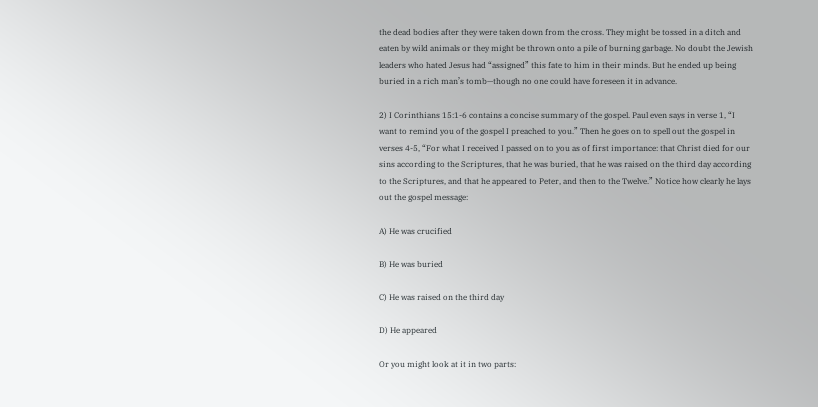the dead bodies after they were taken down from the cross. They might be tossed in a ditch and eaten by wild animals or they might be thrown onto a pile of burning garbage. No doubt the Jewish leaders who hated Jesus had “assigned” this fate to him in their minds. But he ended up being buried in a rich man’s tomb—though no one could have foreseen it in advance.

2) I Corinthians 15:1-6 contains a concise summary of the gospel. Paul even says in verse 1, “I want to remind you of the gospel I preached to you.” Then he goes on to spell out the gospel in verses 4-5, “For what I received I passed on to you as of first importance: that Christ died for our sins according to the Scriptures, that he was buried, that he was raised on the third day according to the Scriptures, and that he appeared to Peter, and then to the Twelve.” Notice how clearly he lays out the gospel message:

A) He was crucified

B) He was buried

C) He was raised on the third day

D) He appeared

Or you might look at it in two parts: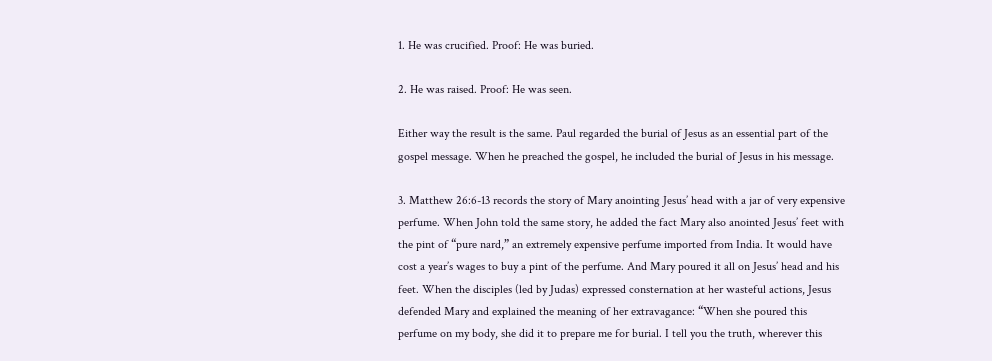1. He was crucified. Proof: He was buried.

2. He was raised. Proof: He was seen.

Either way the result is the same. Paul regarded the burial of Jesus as an essential part of the gospel message. When he preached the gospel, he included the burial of Jesus in his message.

3. Matthew 26:6-13 records the story of Mary anointing Jesus’ head with a jar of very expensive perfume. When John told the same story, he added the fact Mary also anointed Jesus’ feet with the pint of “pure nard,” an extremely expensive perfume imported from India. It would have cost a year’s wages to buy a pint of the perfume. And Mary poured it all on Jesus’ head and his feet. When the disciples (led by Judas) expressed consternation at her wasteful actions, Jesus defended Mary and explained the meaning of her extravagance: “When she poured this perfume on my body, she did it to prepare me for burial. I tell you the truth, wherever this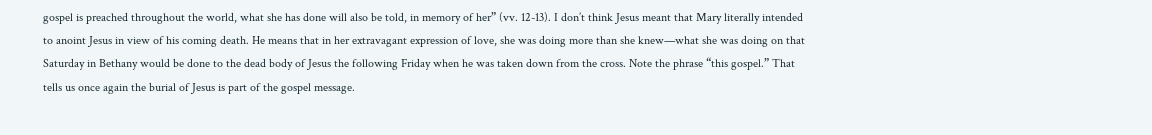gospel is preached throughout the world, what she has done will also be told, in memory of her” (vv. 12-13). I don’t think Jesus meant that Mary literally intended to anoint Jesus in view of his coming death. He means that in her extravagant expression of love, she was doing more than she knew—what she was doing on that Saturday in Bethany would be done to the dead body of Jesus the following Friday when he was taken down from the cross. Note the phrase “this gospel.” That tells us once again the burial of Jesus is part of the gospel message.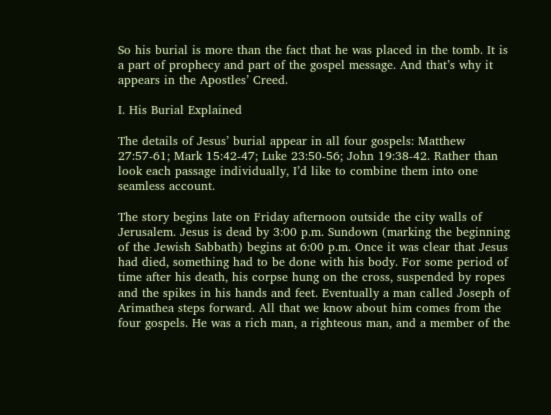So his burial is more than the fact that he was placed in the tomb. It is a part of prophecy and part of the gospel message. And that’s why it appears in the Apostles’ Creed.

I. His Burial Explained

The details of Jesus’ burial appear in all four gospels: Matthew 27:57-61; Mark 15:42-47; Luke 23:50-56; John 19:38-42. Rather than look each passage individually, I’d like to combine them into one seamless account.

The story begins late on Friday afternoon outside the city walls of Jerusalem. Jesus is dead by 3:00 p.m. Sundown (marking the beginning of the Jewish Sabbath) begins at 6:00 p.m. Once it was clear that Jesus had died, something had to be done with his body. For some period of time after his death, his corpse hung on the cross, suspended by ropes and the spikes in his hands and feet. Eventually a man called Joseph of Arimathea steps forward. All that we know about him comes from the four gospels. He was a rich man, a righteous man, and a member of the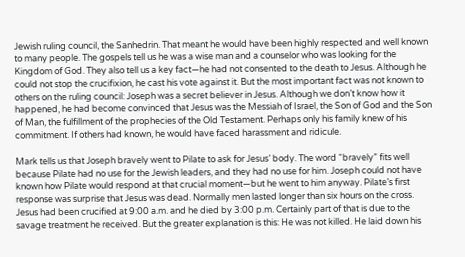Jewish ruling council, the Sanhedrin. That meant he would have been highly respected and well known to many people. The gospels tell us he was a wise man and a counselor who was looking for the Kingdom of God. They also tell us a key fact—he had not consented to the death to Jesus. Although he could not stop the crucifixion, he cast his vote against it. But the most important fact was not known to others on the ruling council: Joseph was a secret believer in Jesus. Although we don’t know how it happened, he had become convinced that Jesus was the Messiah of Israel, the Son of God and the Son of Man, the fulfillment of the prophecies of the Old Testament. Perhaps only his family knew of his commitment. If others had known, he would have faced harassment and ridicule.

Mark tells us that Joseph bravely went to Pilate to ask for Jesus’ body. The word “bravely” fits well because Pilate had no use for the Jewish leaders, and they had no use for him. Joseph could not have known how Pilate would respond at that crucial moment—but he went to him anyway. Pilate’s first response was surprise that Jesus was dead. Normally men lasted longer than six hours on the cross. Jesus had been crucified at 9:00 a.m. and he died by 3:00 p.m. Certainly part of that is due to the savage treatment he received. But the greater explanation is this: He was not killed. He laid down his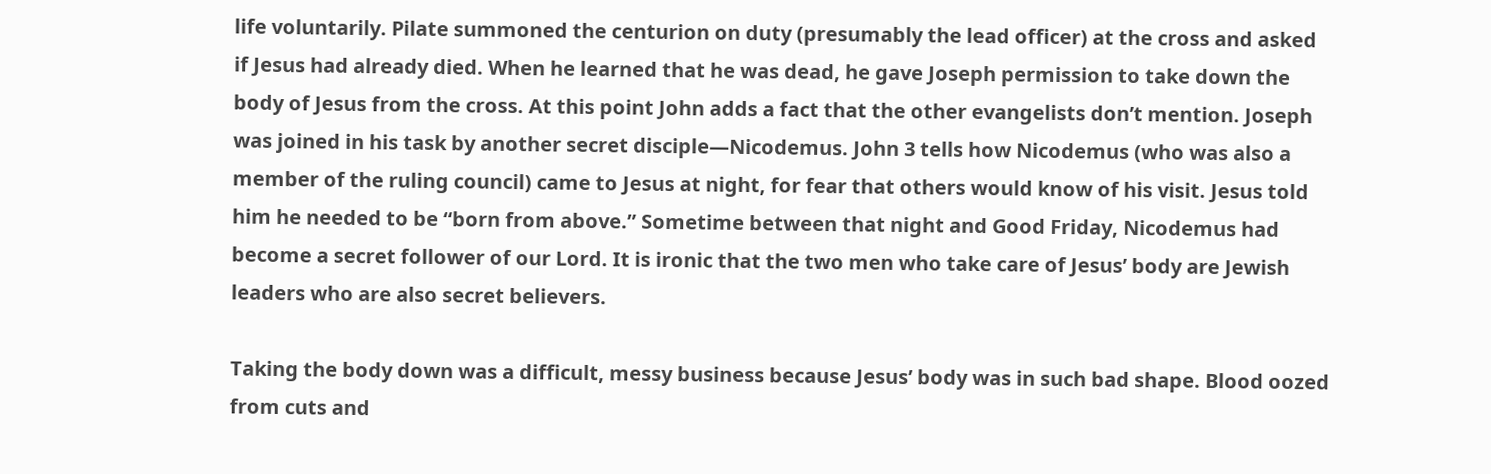life voluntarily. Pilate summoned the centurion on duty (presumably the lead officer) at the cross and asked if Jesus had already died. When he learned that he was dead, he gave Joseph permission to take down the body of Jesus from the cross. At this point John adds a fact that the other evangelists don’t mention. Joseph was joined in his task by another secret disciple—Nicodemus. John 3 tells how Nicodemus (who was also a member of the ruling council) came to Jesus at night, for fear that others would know of his visit. Jesus told him he needed to be “born from above.” Sometime between that night and Good Friday, Nicodemus had become a secret follower of our Lord. It is ironic that the two men who take care of Jesus’ body are Jewish leaders who are also secret believers.

Taking the body down was a difficult, messy business because Jesus’ body was in such bad shape. Blood oozed from cuts and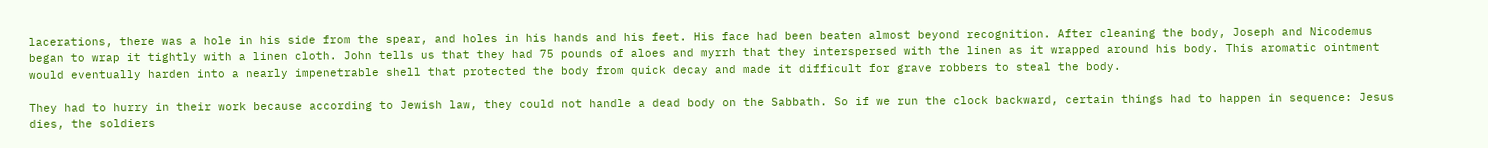lacerations, there was a hole in his side from the spear, and holes in his hands and his feet. His face had been beaten almost beyond recognition. After cleaning the body, Joseph and Nicodemus began to wrap it tightly with a linen cloth. John tells us that they had 75 pounds of aloes and myrrh that they interspersed with the linen as it wrapped around his body. This aromatic ointment would eventually harden into a nearly impenetrable shell that protected the body from quick decay and made it difficult for grave robbers to steal the body.

They had to hurry in their work because according to Jewish law, they could not handle a dead body on the Sabbath. So if we run the clock backward, certain things had to happen in sequence: Jesus dies, the soldiers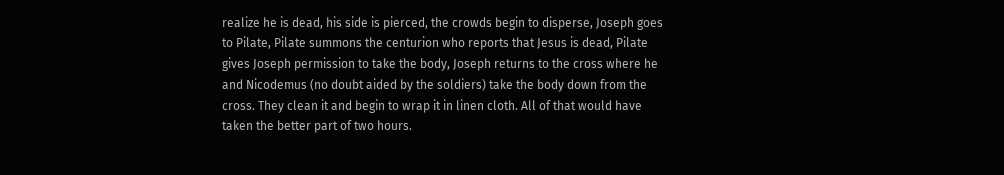realize he is dead, his side is pierced, the crowds begin to disperse, Joseph goes to Pilate, Pilate summons the centurion who reports that Jesus is dead, Pilate gives Joseph permission to take the body, Joseph returns to the cross where he and Nicodemus (no doubt aided by the soldiers) take the body down from the cross. They clean it and begin to wrap it in linen cloth. All of that would have taken the better part of two hours.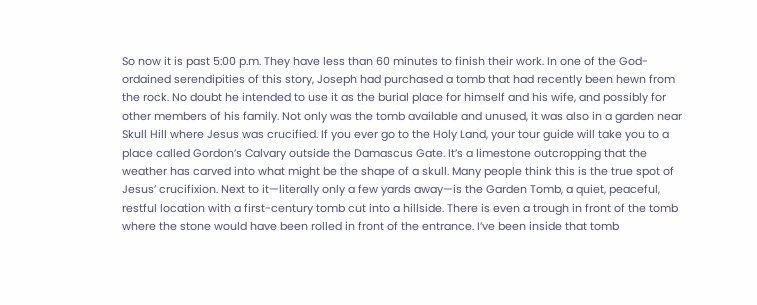So now it is past 5:00 p.m. They have less than 60 minutes to finish their work. In one of the God-ordained serendipities of this story, Joseph had purchased a tomb that had recently been hewn from the rock. No doubt he intended to use it as the burial place for himself and his wife, and possibly for other members of his family. Not only was the tomb available and unused, it was also in a garden near Skull Hill where Jesus was crucified. If you ever go to the Holy Land, your tour guide will take you to a place called Gordon’s Calvary outside the Damascus Gate. It’s a limestone outcropping that the weather has carved into what might be the shape of a skull. Many people think this is the true spot of Jesus’ crucifixion. Next to it—literally only a few yards away—is the Garden Tomb, a quiet, peaceful, restful location with a first-century tomb cut into a hillside. There is even a trough in front of the tomb where the stone would have been rolled in front of the entrance. I’ve been inside that tomb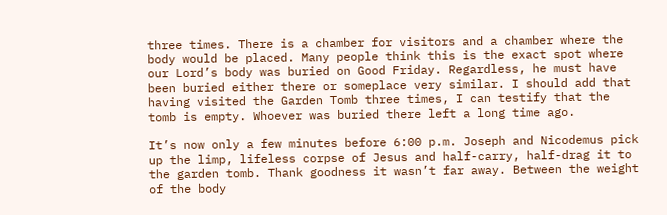three times. There is a chamber for visitors and a chamber where the body would be placed. Many people think this is the exact spot where our Lord’s body was buried on Good Friday. Regardless, he must have been buried either there or someplace very similar. I should add that having visited the Garden Tomb three times, I can testify that the tomb is empty. Whoever was buried there left a long time ago.

It’s now only a few minutes before 6:00 p.m. Joseph and Nicodemus pick up the limp, lifeless corpse of Jesus and half-carry, half-drag it to the garden tomb. Thank goodness it wasn’t far away. Between the weight of the body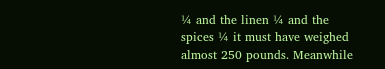¼ and the linen ¼ and the spices ¼ it must have weighed almost 250 pounds. Meanwhile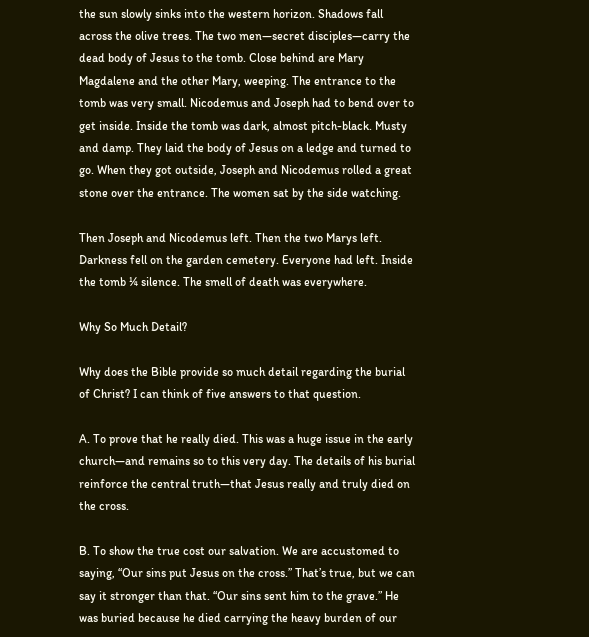the sun slowly sinks into the western horizon. Shadows fall across the olive trees. The two men—secret disciples—carry the dead body of Jesus to the tomb. Close behind are Mary Magdalene and the other Mary, weeping. The entrance to the tomb was very small. Nicodemus and Joseph had to bend over to get inside. Inside the tomb was dark, almost pitch-black. Musty and damp. They laid the body of Jesus on a ledge and turned to go. When they got outside, Joseph and Nicodemus rolled a great stone over the entrance. The women sat by the side watching.

Then Joseph and Nicodemus left. Then the two Marys left. Darkness fell on the garden cemetery. Everyone had left. Inside the tomb ¼ silence. The smell of death was everywhere.

Why So Much Detail?

Why does the Bible provide so much detail regarding the burial of Christ? I can think of five answers to that question.

A. To prove that he really died. This was a huge issue in the early church—and remains so to this very day. The details of his burial reinforce the central truth—that Jesus really and truly died on the cross.

B. To show the true cost our salvation. We are accustomed to saying, “Our sins put Jesus on the cross.” That’s true, but we can say it stronger than that. “Our sins sent him to the grave.” He was buried because he died carrying the heavy burden of our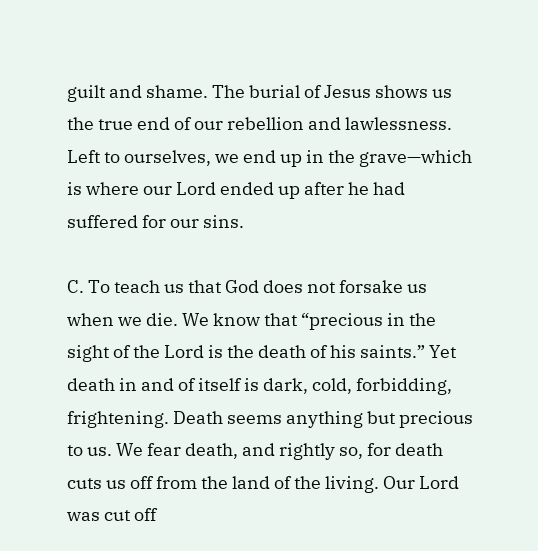guilt and shame. The burial of Jesus shows us the true end of our rebellion and lawlessness. Left to ourselves, we end up in the grave—which is where our Lord ended up after he had suffered for our sins.

C. To teach us that God does not forsake us when we die. We know that “precious in the sight of the Lord is the death of his saints.” Yet death in and of itself is dark, cold, forbidding, frightening. Death seems anything but precious to us. We fear death, and rightly so, for death cuts us off from the land of the living. Our Lord was cut off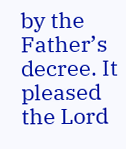by the Father’s decree. It pleased the Lord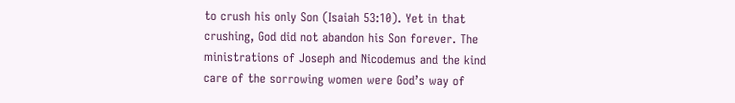to crush his only Son (Isaiah 53:10). Yet in that crushing, God did not abandon his Son forever. The ministrations of Joseph and Nicodemus and the kind care of the sorrowing women were God’s way of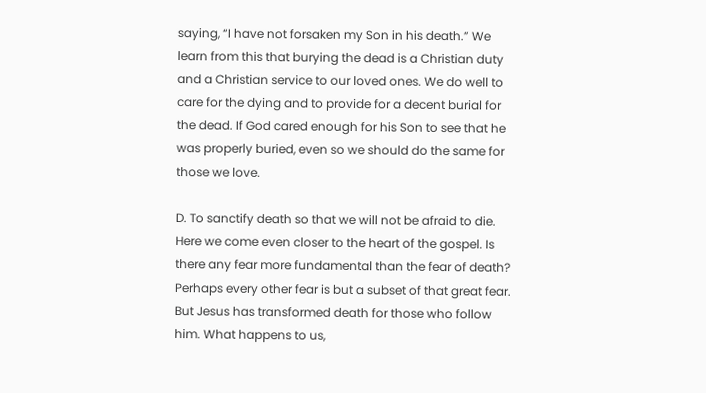saying, “I have not forsaken my Son in his death.” We learn from this that burying the dead is a Christian duty and a Christian service to our loved ones. We do well to care for the dying and to provide for a decent burial for the dead. If God cared enough for his Son to see that he was properly buried, even so we should do the same for those we love.

D. To sanctify death so that we will not be afraid to die. Here we come even closer to the heart of the gospel. Is there any fear more fundamental than the fear of death? Perhaps every other fear is but a subset of that great fear. But Jesus has transformed death for those who follow him. What happens to us,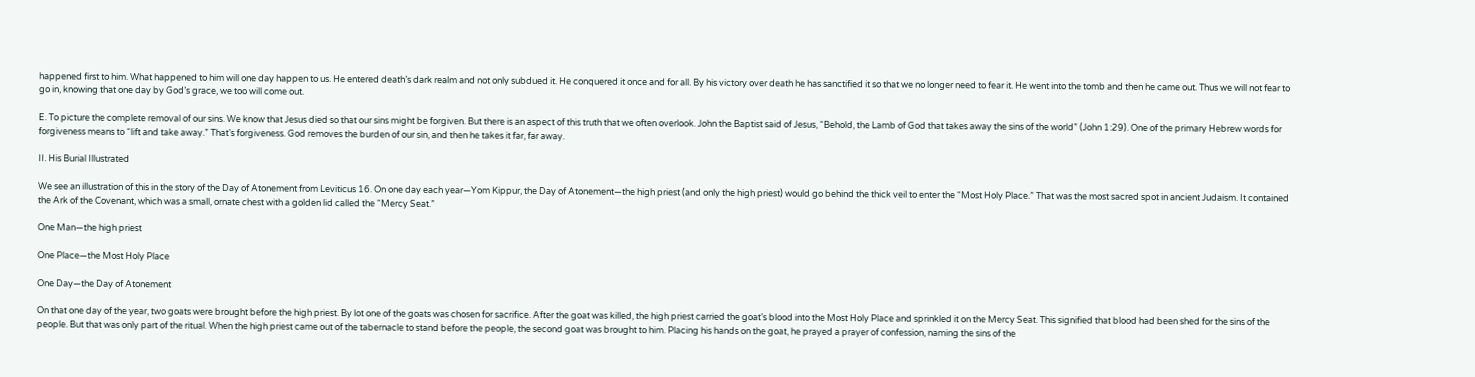happened first to him. What happened to him will one day happen to us. He entered death’s dark realm and not only subdued it. He conquered it once and for all. By his victory over death he has sanctified it so that we no longer need to fear it. He went into the tomb and then he came out. Thus we will not fear to go in, knowing that one day by God’s grace, we too will come out.

E. To picture the complete removal of our sins. We know that Jesus died so that our sins might be forgiven. But there is an aspect of this truth that we often overlook. John the Baptist said of Jesus, “Behold, the Lamb of God that takes away the sins of the world” (John 1:29). One of the primary Hebrew words for forgiveness means to “lift and take away.” That’s forgiveness. God removes the burden of our sin, and then he takes it far, far away.

II. His Burial Illustrated

We see an illustration of this in the story of the Day of Atonement from Leviticus 16. On one day each year—Yom Kippur, the Day of Atonement—the high priest (and only the high priest) would go behind the thick veil to enter the “Most Holy Place.” That was the most sacred spot in ancient Judaism. It contained the Ark of the Covenant, which was a small, ornate chest with a golden lid called the “Mercy Seat.”

One Man—the high priest

One Place—the Most Holy Place

One Day—the Day of Atonement

On that one day of the year, two goats were brought before the high priest. By lot one of the goats was chosen for sacrifice. After the goat was killed, the high priest carried the goat’s blood into the Most Holy Place and sprinkled it on the Mercy Seat. This signified that blood had been shed for the sins of the people. But that was only part of the ritual. When the high priest came out of the tabernacle to stand before the people, the second goat was brought to him. Placing his hands on the goat, he prayed a prayer of confession, naming the sins of the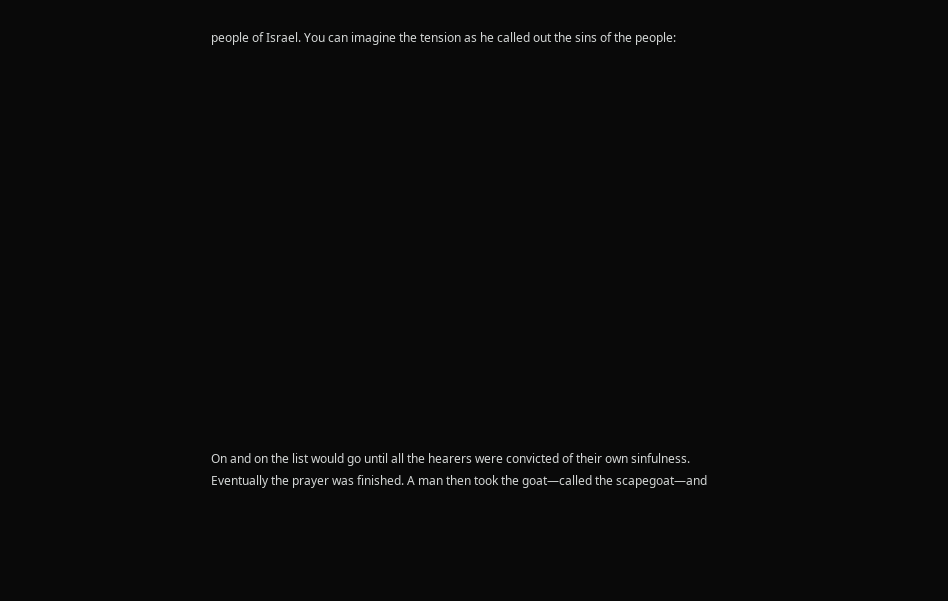people of Israel. You can imagine the tension as he called out the sins of the people:


















On and on the list would go until all the hearers were convicted of their own sinfulness. Eventually the prayer was finished. A man then took the goat—called the scapegoat—and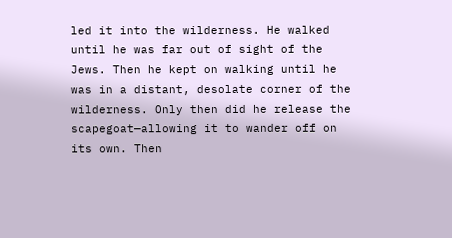led it into the wilderness. He walked until he was far out of sight of the Jews. Then he kept on walking until he was in a distant, desolate corner of the wilderness. Only then did he release the scapegoat—allowing it to wander off on its own. Then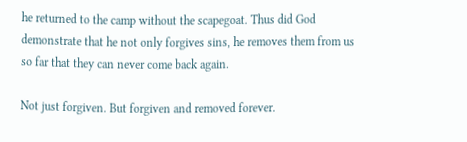he returned to the camp without the scapegoat. Thus did God demonstrate that he not only forgives sins, he removes them from us so far that they can never come back again.

Not just forgiven. But forgiven and removed forever.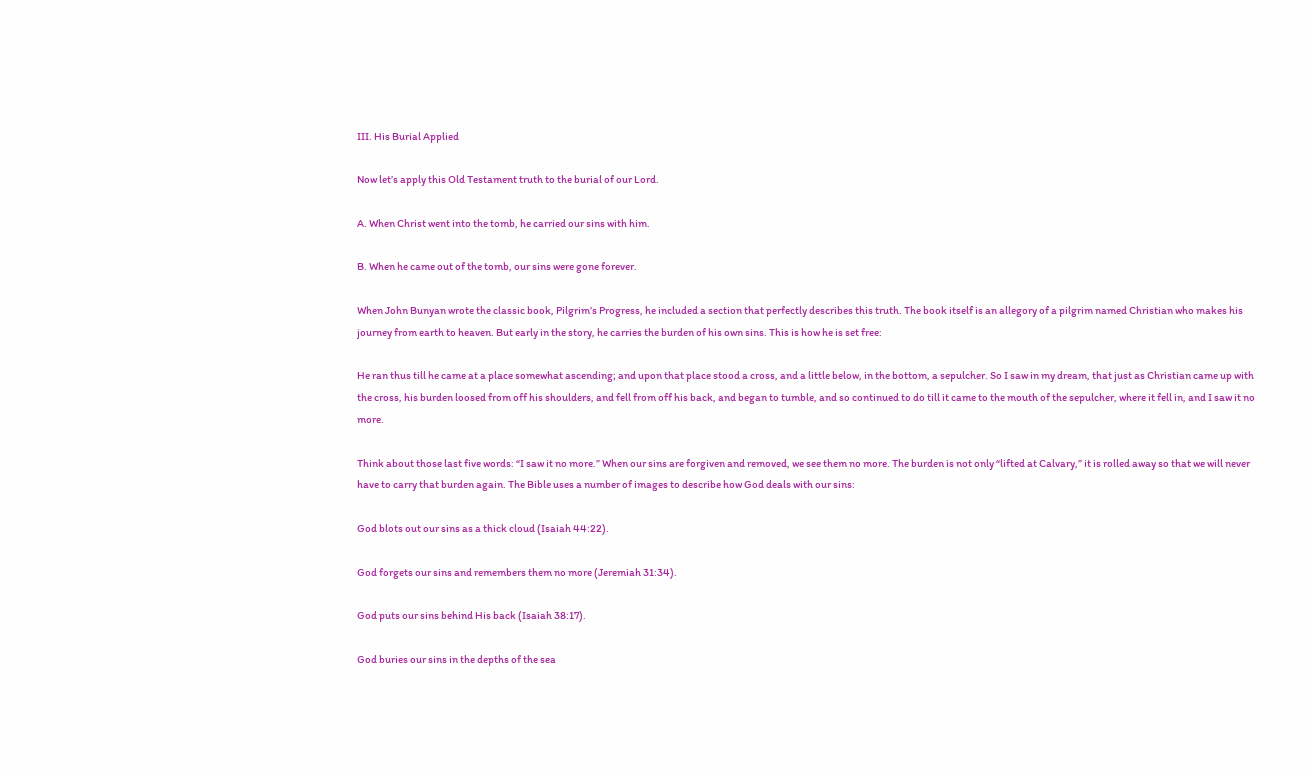III. His Burial Applied

Now let’s apply this Old Testament truth to the burial of our Lord.

A. When Christ went into the tomb, he carried our sins with him.

B. When he came out of the tomb, our sins were gone forever.

When John Bunyan wrote the classic book, Pilgrim’s Progress, he included a section that perfectly describes this truth. The book itself is an allegory of a pilgrim named Christian who makes his journey from earth to heaven. But early in the story, he carries the burden of his own sins. This is how he is set free:

He ran thus till he came at a place somewhat ascending; and upon that place stood a cross, and a little below, in the bottom, a sepulcher. So I saw in my dream, that just as Christian came up with the cross, his burden loosed from off his shoulders, and fell from off his back, and began to tumble, and so continued to do till it came to the mouth of the sepulcher, where it fell in, and I saw it no more.

Think about those last five words: “I saw it no more.” When our sins are forgiven and removed, we see them no more. The burden is not only “lifted at Calvary,” it is rolled away so that we will never have to carry that burden again. The Bible uses a number of images to describe how God deals with our sins:

God blots out our sins as a thick cloud (Isaiah 44:22).

God forgets our sins and remembers them no more (Jeremiah 31:34).

God puts our sins behind His back (Isaiah 38:17).

God buries our sins in the depths of the sea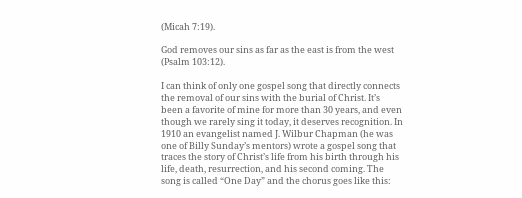(Micah 7:19).

God removes our sins as far as the east is from the west (Psalm 103:12).

I can think of only one gospel song that directly connects the removal of our sins with the burial of Christ. It’s been a favorite of mine for more than 30 years, and even though we rarely sing it today, it deserves recognition. In 1910 an evangelist named J. Wilbur Chapman (he was one of Billy Sunday’s mentors) wrote a gospel song that traces the story of Christ’s life from his birth through his life, death, resurrection, and his second coming. The song is called “One Day” and the chorus goes like this: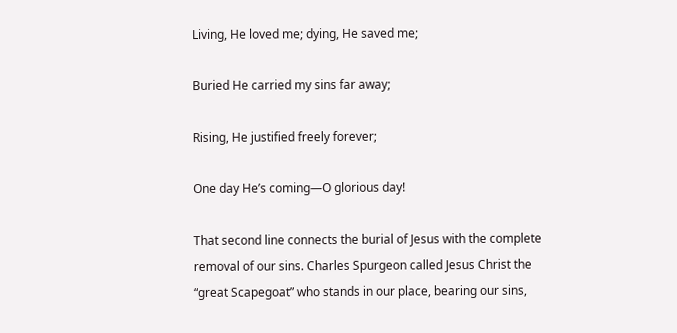Living, He loved me; dying, He saved me;

Buried He carried my sins far away;

Rising, He justified freely forever;

One day He’s coming—O glorious day!

That second line connects the burial of Jesus with the complete removal of our sins. Charles Spurgeon called Jesus Christ the “great Scapegoat” who stands in our place, bearing our sins,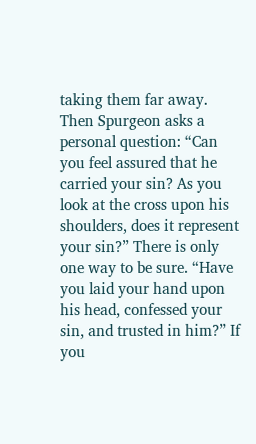taking them far away. Then Spurgeon asks a personal question: “Can you feel assured that he carried your sin? As you look at the cross upon his shoulders, does it represent your sin?” There is only one way to be sure. “Have you laid your hand upon his head, confessed your sin, and trusted in him?” If you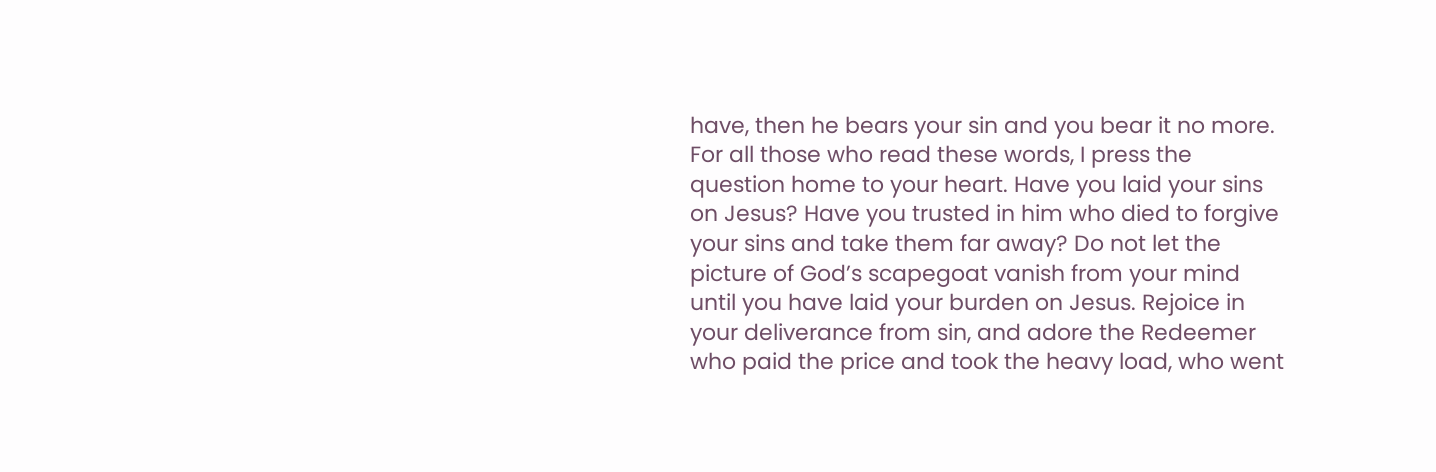have, then he bears your sin and you bear it no more. For all those who read these words, I press the question home to your heart. Have you laid your sins on Jesus? Have you trusted in him who died to forgive your sins and take them far away? Do not let the picture of God’s scapegoat vanish from your mind until you have laid your burden on Jesus. Rejoice in your deliverance from sin, and adore the Redeemer who paid the price and took the heavy load, who went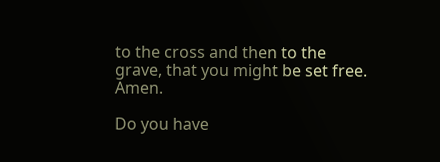to the cross and then to the grave, that you might be set free. Amen.

Do you have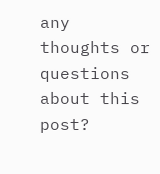any thoughts or questions about this post?